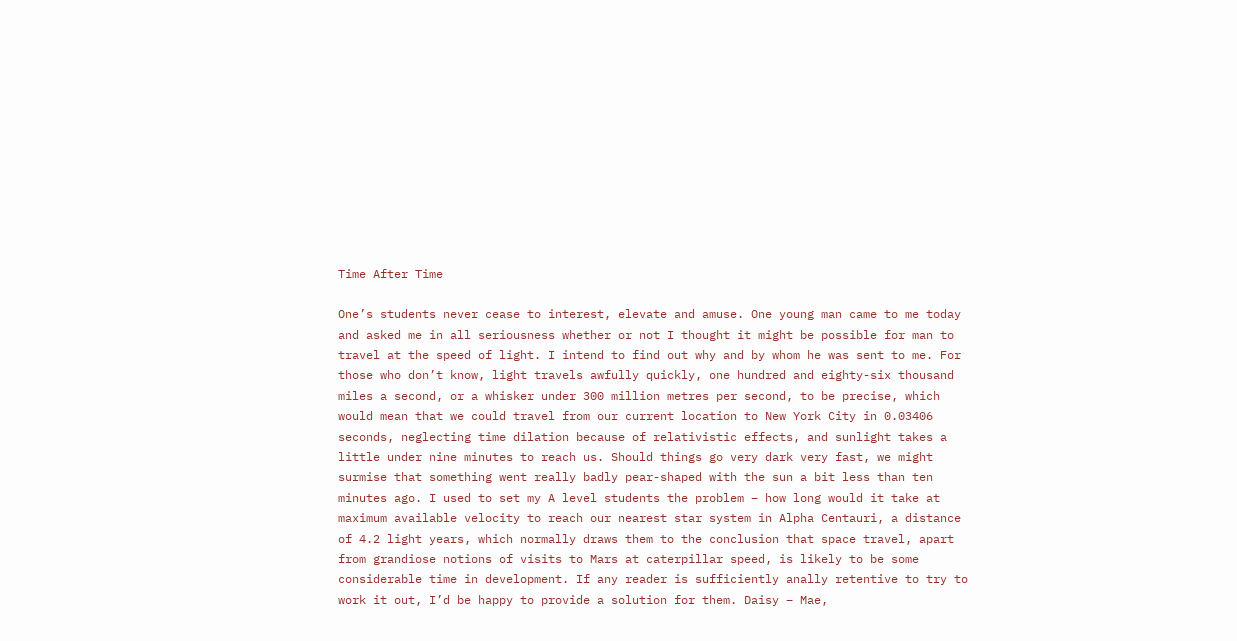Time After Time

One’s students never cease to interest, elevate and amuse. One young man came to me today and asked me in all seriousness whether or not I thought it might be possible for man to travel at the speed of light. I intend to find out why and by whom he was sent to me. For those who don’t know, light travels awfully quickly, one hundred and eighty-six thousand miles a second, or a whisker under 300 million metres per second, to be precise, which would mean that we could travel from our current location to New York City in 0.03406 seconds, neglecting time dilation because of relativistic effects, and sunlight takes a little under nine minutes to reach us. Should things go very dark very fast, we might surmise that something went really badly pear-shaped with the sun a bit less than ten minutes ago. I used to set my A level students the problem – how long would it take at maximum available velocity to reach our nearest star system in Alpha Centauri, a distance of 4.2 light years, which normally draws them to the conclusion that space travel, apart from grandiose notions of visits to Mars at caterpillar speed, is likely to be some considerable time in development. If any reader is sufficiently anally retentive to try to work it out, I’d be happy to provide a solution for them. Daisy – Mae,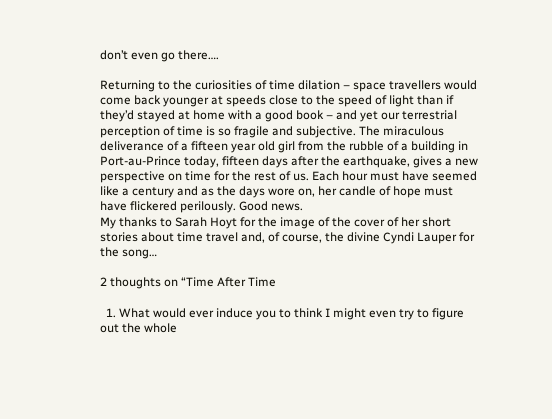don’t even go there….

Returning to the curiosities of time dilation – space travellers would come back younger at speeds close to the speed of light than if they’d stayed at home with a good book – and yet our terrestrial perception of time is so fragile and subjective. The miraculous deliverance of a fifteen year old girl from the rubble of a building in Port-au-Prince today, fifteen days after the earthquake, gives a new perspective on time for the rest of us. Each hour must have seemed like a century and as the days wore on, her candle of hope must have flickered perilously. Good news.
My thanks to Sarah Hoyt for the image of the cover of her short stories about time travel and, of course, the divine Cyndi Lauper for the song…

2 thoughts on “Time After Time

  1. What would ever induce you to think I might even try to figure out the whole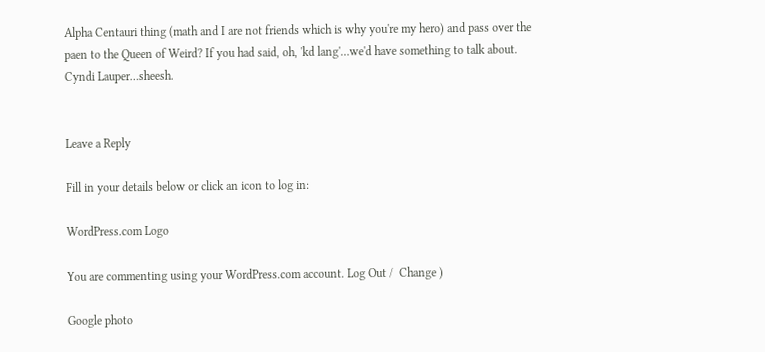Alpha Centauri thing (math and I are not friends which is why you're my hero) and pass over the paen to the Queen of Weird? If you had said, oh, 'kd lang'…we'd have something to talk about. Cyndi Lauper…sheesh.


Leave a Reply

Fill in your details below or click an icon to log in:

WordPress.com Logo

You are commenting using your WordPress.com account. Log Out /  Change )

Google photo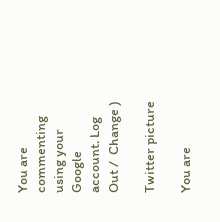You are commenting using your Google account. Log Out /  Change )

Twitter picture

You are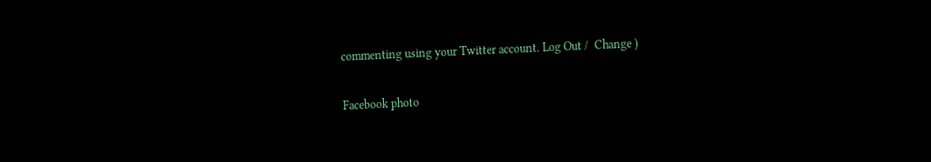commenting using your Twitter account. Log Out /  Change )

Facebook photo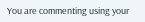You are commenting using your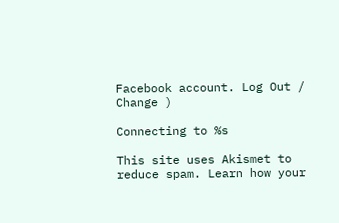Facebook account. Log Out /  Change )

Connecting to %s

This site uses Akismet to reduce spam. Learn how your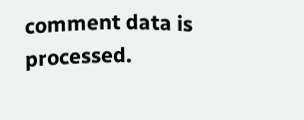comment data is processed.